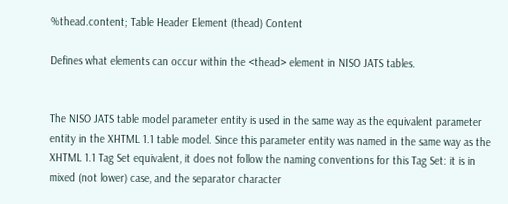%thead.content; Table Header Element (thead) Content

Defines what elements can occur within the <thead> element in NISO JATS tables.


The NISO JATS table model parameter entity is used in the same way as the equivalent parameter entity in the XHTML 1.1 table model. Since this parameter entity was named in the same way as the XHTML 1.1 Tag Set equivalent, it does not follow the naming conventions for this Tag Set: it is in mixed (not lower) case, and the separator character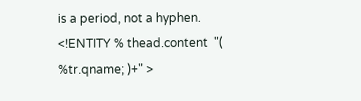is a period, not a hyphen.
<!ENTITY % thead.content  "( %tr.qname; )+" >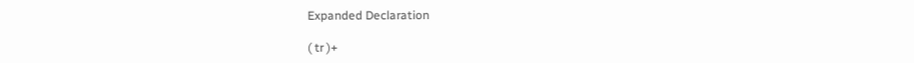Expanded Declaration

( tr )+